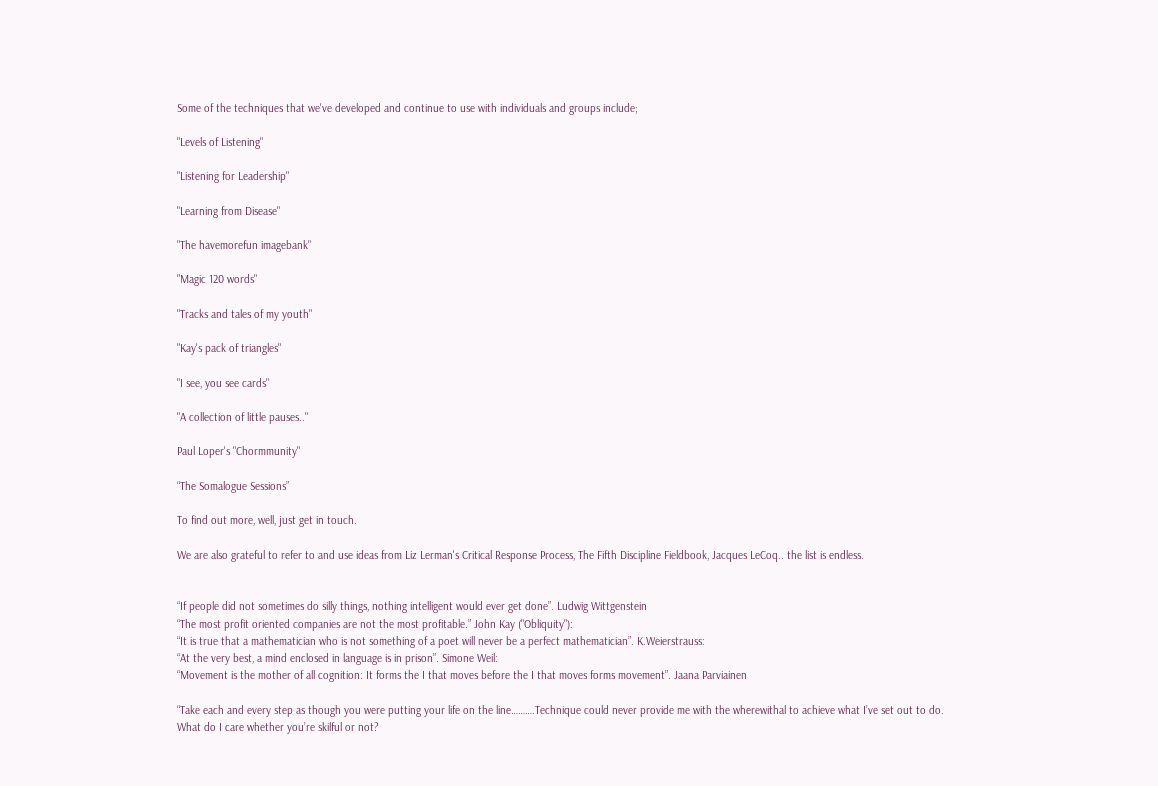Some of the techniques that we've developed and continue to use with individuals and groups include;

"Levels of Listening"

"Listening for Leadership"

"Learning from Disease"

"The havemorefun imagebank"

"Magic 120 words"

"Tracks and tales of my youth"

"Kay's pack of triangles"

"I see, you see cards"

"A collection of little pauses.."

Paul Loper's "Chormmunity"

“The Somalogue Sessions”

To find out more, well, just get in touch.

We are also grateful to refer to and use ideas from Liz Lerman's Critical Response Process, The Fifth Discipline Fieldbook, Jacques LeCoq.. the list is endless.


“If people did not sometimes do silly things, nothing intelligent would ever get done”. Ludwig Wittgenstein
“The most profit oriented companies are not the most profitable.” John Kay ("Obliquity"):
“It is true that a mathematician who is not something of a poet will never be a perfect mathematician”. K.Weierstrauss:
“At the very best, a mind enclosed in language is in prison”. Simone Weil:
“Movement is the mother of all cognition: It forms the I that moves before the I that moves forms movement”. Jaana Parviainen

“Take each and every step as though you were putting your life on the line……….Technique could never provide me with the wherewithal to achieve what I’ve set out to do. What do I care whether you’re skilful or not?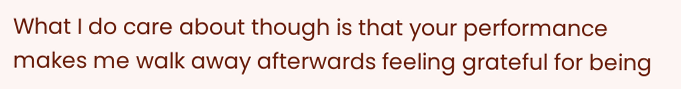What I do care about though is that your performance makes me walk away afterwards feeling grateful for being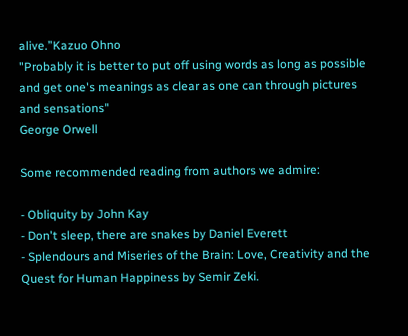alive.”Kazuo Ohno
"Probably it is better to put off using words as long as possible and get one's meanings as clear as one can through pictures and sensations"
George Orwell

Some recommended reading from authors we admire:

- Obliquity by John Kay
- Don't sleep, there are snakes by Daniel Everett
- Splendours and Miseries of the Brain: Love, Creativity and the Quest for Human Happiness by Semir Zeki.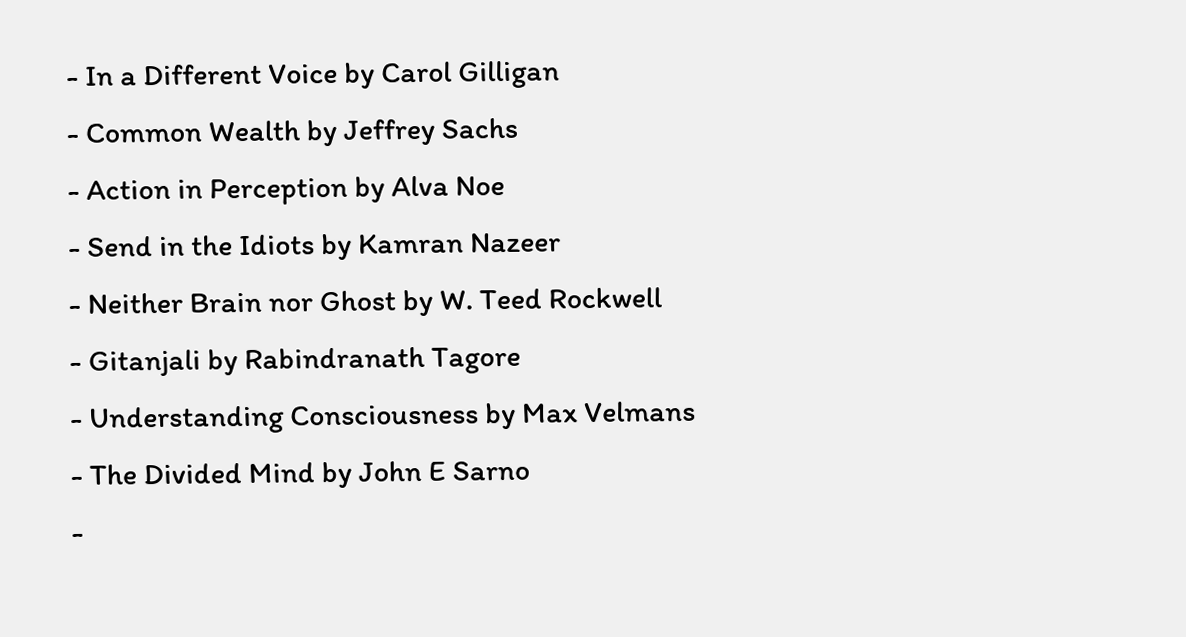- In a Different Voice by Carol Gilligan
- Common Wealth by Jeffrey Sachs
- Action in Perception by Alva Noe
- Send in the Idiots by Kamran Nazeer
- Neither Brain nor Ghost by W. Teed Rockwell
- Gitanjali by Rabindranath Tagore
- Understanding Consciousness by Max Velmans
- The Divided Mind by John E Sarno
-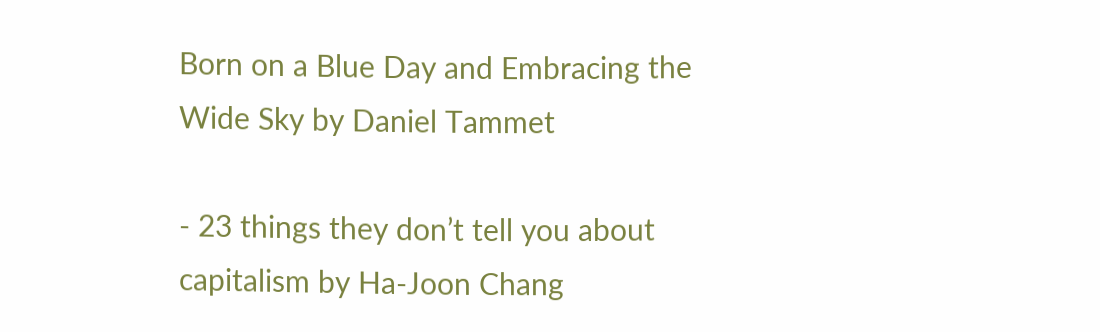Born on a Blue Day and Embracing the Wide Sky by Daniel Tammet

- 23 things they don’t tell you about capitalism by Ha-Joon Chang